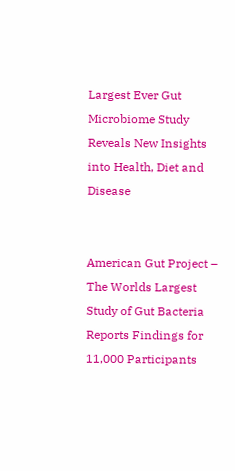Largest Ever Gut Microbiome Study Reveals New Insights into Health, Diet and Disease


American Gut Project – The Worlds Largest Study of Gut Bacteria Reports Findings for 11,000 Participants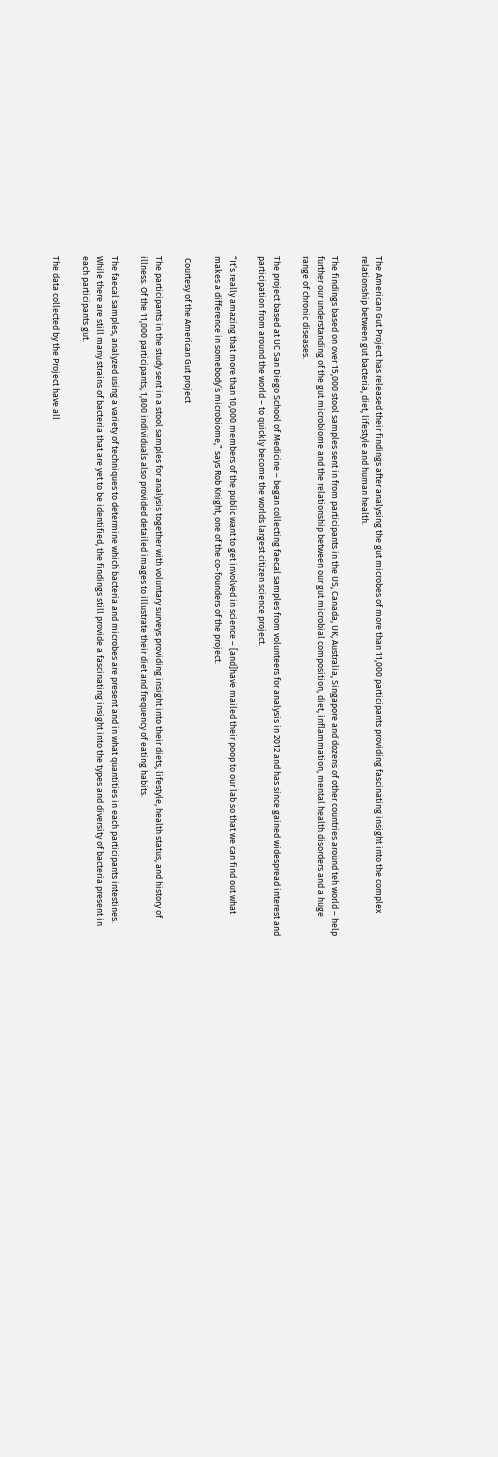The American Gut Project has released their findings after analysing the gut microbes of more than 11,000 participants providing fascinating insight into the complex relationship between gut bacteria, diet, lifestyle and human health.

The findings based on over 15,000 stool samples sent in from participants in the US, Canada, UK, Australia, Singapore and dozens of other countries around teh world – help further our understanding of the gut microbiome and the relationship between our gut microbial composition, diet, inflammation, mental health disorders and a huge range of chronic diseases.

The project based at UC San Diego School of Medicine – began collecting faecal samples from volunteers for analysis in 2012 and has since gained widespread interest and participation from around the world – to quickly become the worlds largest citizen science project.

“It’s really amazing that more than 10,000 members of the public want to get involved in science – [and]have mailed their poop to our lab so that we can find out what makes a difference in somebody’s microbiome,” says Rob Knight, one of the co-founders of the project.

 Courtesy of the American Gut project

The participants in the study sent in a stool samples for analysis together with voluntary surveys providing insight into their diets, lifestyle, health status, and history of illness. Of the 11,000 participants, 1,800 individuals also provided detailed images to illustrate their diet and frequency of eating habits.

The faecal samples, analyzed using a variety of techniques to determine which bacteria and microbes are present and in what quantities in each participants intestines. While there are still many strains of bacteria that are yet to be identified, the findings still provide a fascinating insight into the types and diversity of bacteria present in each participants gut.

The data collected by the Project have all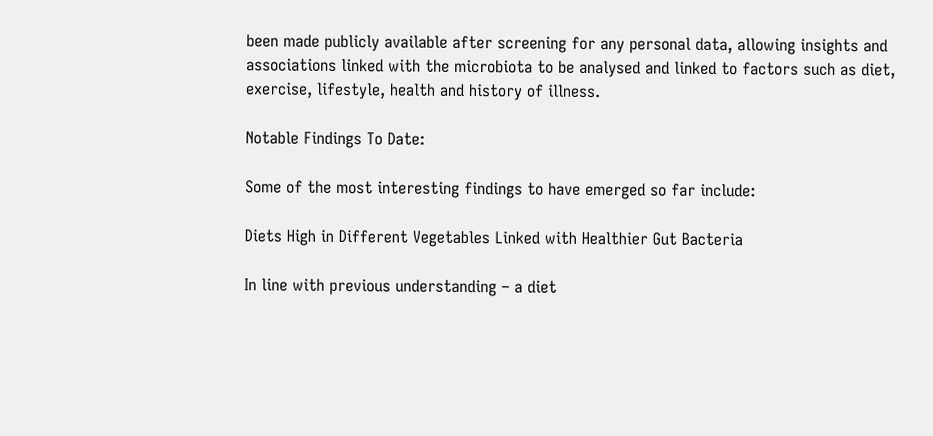been made publicly available after screening for any personal data, allowing insights and associations linked with the microbiota to be analysed and linked to factors such as diet, exercise, lifestyle, health and history of illness.

Notable Findings To Date:

Some of the most interesting findings to have emerged so far include:

Diets High in Different Vegetables Linked with Healthier Gut Bacteria

In line with previous understanding – a diet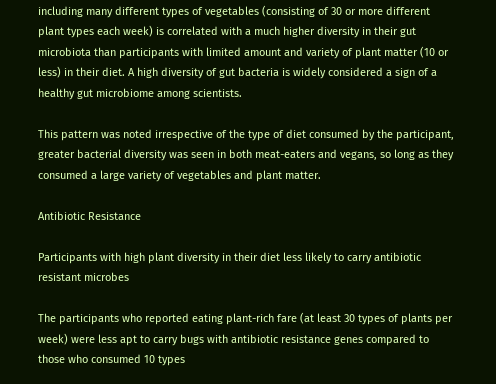including many different types of vegetables (consisting of 30 or more different plant types each week) is correlated with a much higher diversity in their gut microbiota than participants with limited amount and variety of plant matter (10 or less) in their diet. A high diversity of gut bacteria is widely considered a sign of a healthy gut microbiome among scientists.

This pattern was noted irrespective of the type of diet consumed by the participant, greater bacterial diversity was seen in both meat-eaters and vegans, so long as they consumed a large variety of vegetables and plant matter.

Antibiotic Resistance

Participants with high plant diversity in their diet less likely to carry antibiotic resistant microbes

The participants who reported eating plant-rich fare (at least 30 types of plants per week) were less apt to carry bugs with antibiotic resistance genes compared to those who consumed 10 types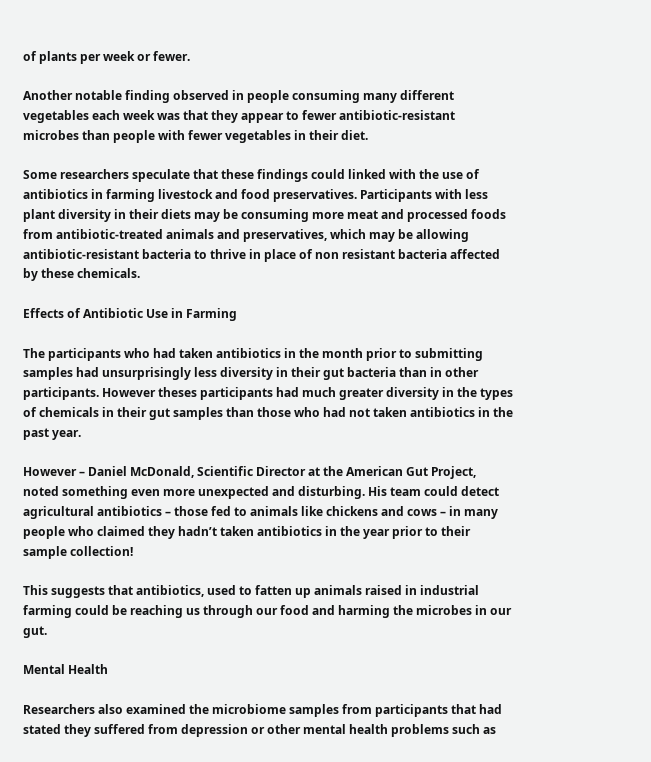of plants per week or fewer.

Another notable finding observed in people consuming many different vegetables each week was that they appear to fewer antibiotic-resistant microbes than people with fewer vegetables in their diet.

Some researchers speculate that these findings could linked with the use of antibiotics in farming livestock and food preservatives. Participants with less plant diversity in their diets may be consuming more meat and processed foods from antibiotic-treated animals and preservatives, which may be allowing antibiotic-resistant bacteria to thrive in place of non resistant bacteria affected by these chemicals.

Effects of Antibiotic Use in Farming

The participants who had taken antibiotics in the month prior to submitting samples had unsurprisingly less diversity in their gut bacteria than in other participants. However theses participants had much greater diversity in the types of chemicals in their gut samples than those who had not taken antibiotics in the past year.

However – Daniel McDonald, Scientific Director at the American Gut Project, noted something even more unexpected and disturbing. His team could detect agricultural antibiotics – those fed to animals like chickens and cows – in many people who claimed they hadn’t taken antibiotics in the year prior to their sample collection!

This suggests that antibiotics, used to fatten up animals raised in industrial farming could be reaching us through our food and harming the microbes in our gut.

Mental Health

Researchers also examined the microbiome samples from participants that had stated they suffered from depression or other mental health problems such as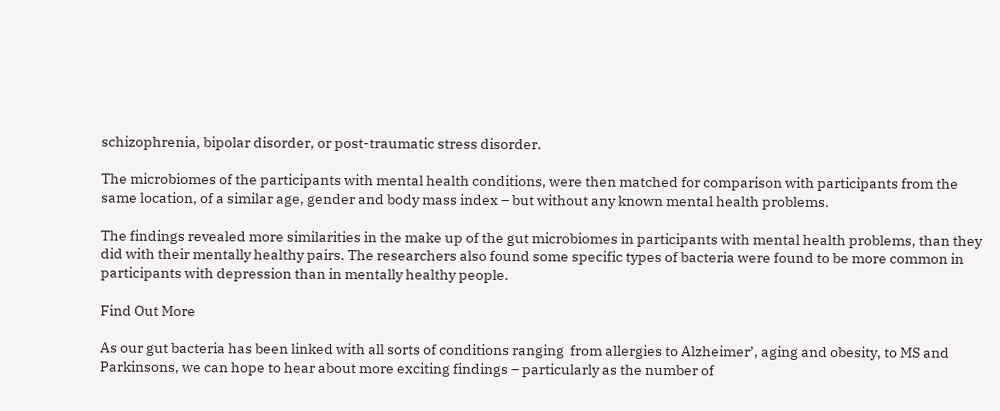schizophrenia, bipolar disorder, or post-traumatic stress disorder.

The microbiomes of the participants with mental health conditions, were then matched for comparison with participants from the same location, of a similar age, gender and body mass index – but without any known mental health problems.

The findings revealed more similarities in the make up of the gut microbiomes in participants with mental health problems, than they did with their mentally healthy pairs. The researchers also found some specific types of bacteria were found to be more common in participants with depression than in mentally healthy people.

Find Out More

As our gut bacteria has been linked with all sorts of conditions ranging  from allergies to Alzheimer’, aging and obesity, to MS and Parkinsons, we can hope to hear about more exciting findings – particularly as the number of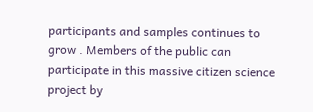participants and samples continues to grow . Members of the public can participate in this massive citizen science project by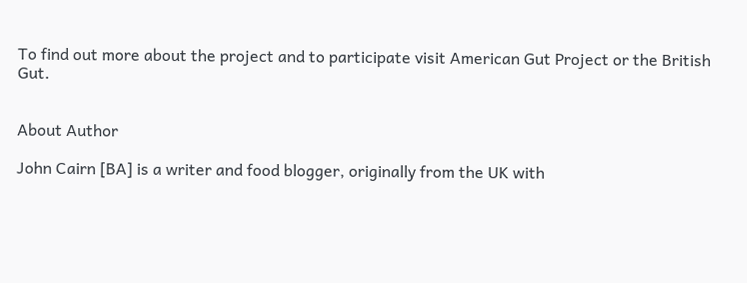To find out more about the project and to participate visit American Gut Project or the British Gut.


About Author

John Cairn [BA] is a writer and food blogger, originally from the UK with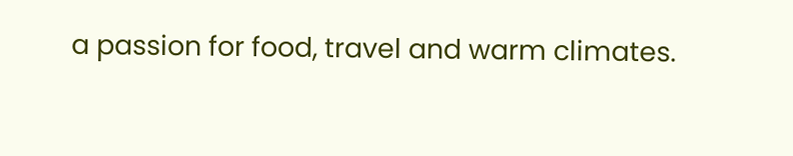a passion for food, travel and warm climates.